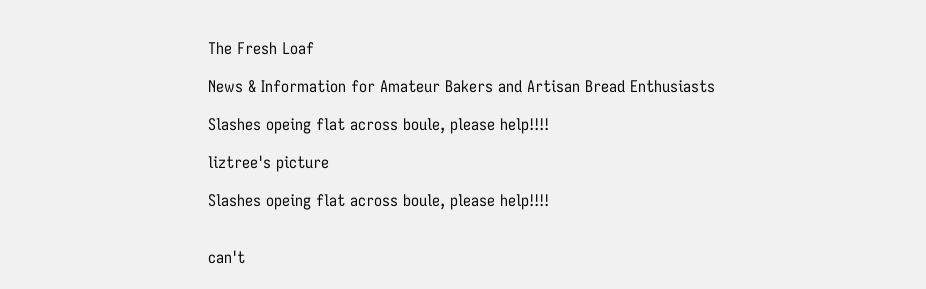The Fresh Loaf

News & Information for Amateur Bakers and Artisan Bread Enthusiasts

Slashes opeing flat across boule, please help!!!!

liztree's picture

Slashes opeing flat across boule, please help!!!!


can't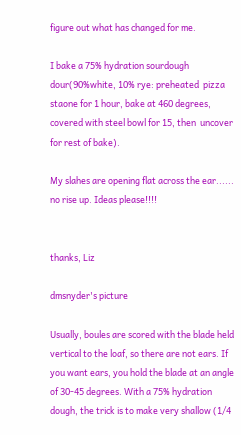figure out what has changed for me.

I bake a 75% hydration sourdough dour(90%white, 10% rye: preheated  pizza staone for 1 hour, bake at 460 degrees, covered with steel bowl for 15, then  uncover for rest of bake).

My slahes are opening flat across the ear...... no rise up. Ideas please!!!!


thanks, Liz

dmsnyder's picture

Usually, boules are scored with the blade held vertical to the loaf, so there are not ears. If you want ears, you hold the blade at an angle of 30-45 degrees. With a 75% hydration dough, the trick is to make very shallow (1/4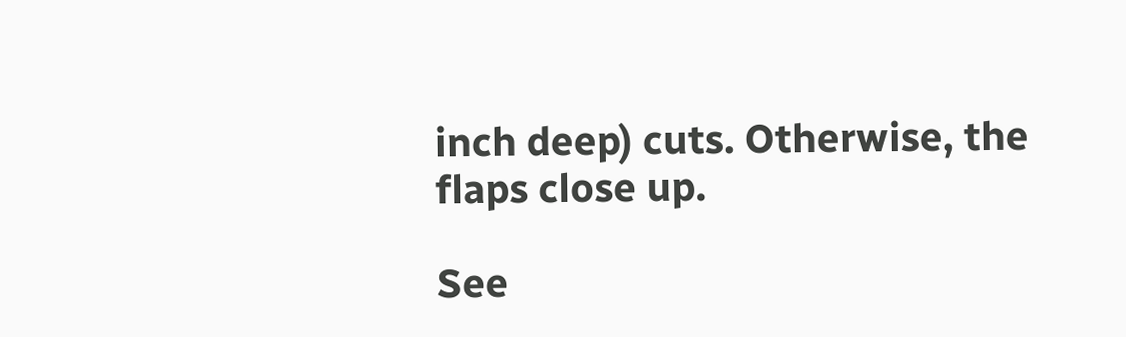inch deep) cuts. Otherwise, the flaps close up.

See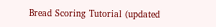Bread Scoring Tutorial (updated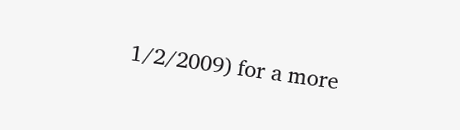1/2/2009) for a more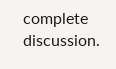complete discussion.